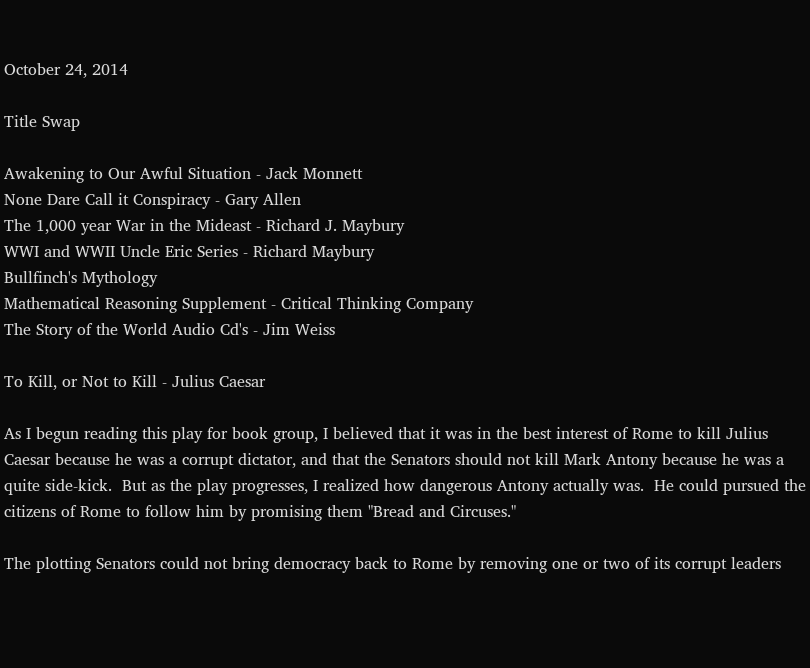October 24, 2014

Title Swap

Awakening to Our Awful Situation - Jack Monnett
None Dare Call it Conspiracy - Gary Allen
The 1,000 year War in the Mideast - Richard J. Maybury
WWI and WWII Uncle Eric Series - Richard Maybury
Bullfinch's Mythology
Mathematical Reasoning Supplement - Critical Thinking Company
The Story of the World Audio Cd's - Jim Weiss

To Kill, or Not to Kill - Julius Caesar

As I begun reading this play for book group, I believed that it was in the best interest of Rome to kill Julius Caesar because he was a corrupt dictator, and that the Senators should not kill Mark Antony because he was a quite side-kick.  But as the play progresses, I realized how dangerous Antony actually was.  He could pursued the citizens of Rome to follow him by promising them "Bread and Circuses."

The plotting Senators could not bring democracy back to Rome by removing one or two of its corrupt leaders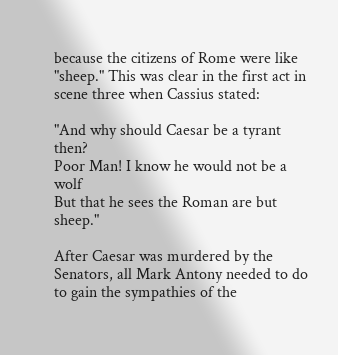because the citizens of Rome were like "sheep." This was clear in the first act in scene three when Cassius stated:

"And why should Caesar be a tyrant then?
Poor Man! I know he would not be a wolf
But that he sees the Roman are but sheep."

After Caesar was murdered by the Senators, all Mark Antony needed to do to gain the sympathies of the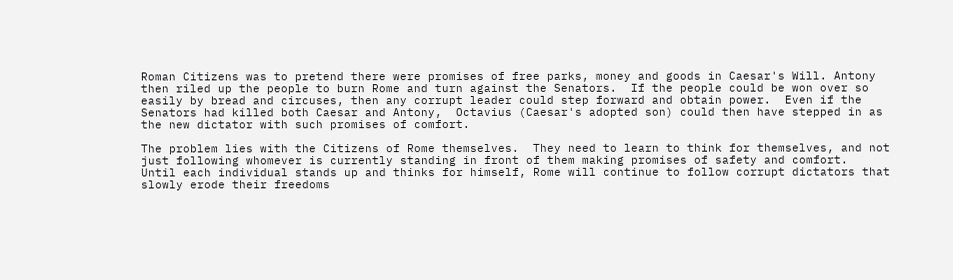Roman Citizens was to pretend there were promises of free parks, money and goods in Caesar's Will. Antony then riled up the people to burn Rome and turn against the Senators.  If the people could be won over so easily by bread and circuses, then any corrupt leader could step forward and obtain power.  Even if the Senators had killed both Caesar and Antony,  Octavius (Caesar's adopted son) could then have stepped in as the new dictator with such promises of comfort.

The problem lies with the Citizens of Rome themselves.  They need to learn to think for themselves, and not just following whomever is currently standing in front of them making promises of safety and comfort.  Until each individual stands up and thinks for himself, Rome will continue to follow corrupt dictators that slowly erode their freedoms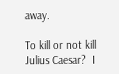away.

To kill or not kill Julius Caesar?  I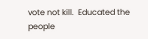vote not kill.  Educated the people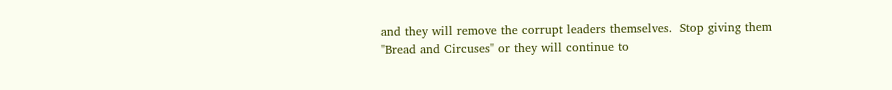and they will remove the corrupt leaders themselves.  Stop giving them "Bread and Circuses" or they will continue to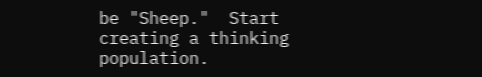be "Sheep."  Start creating a thinking population.